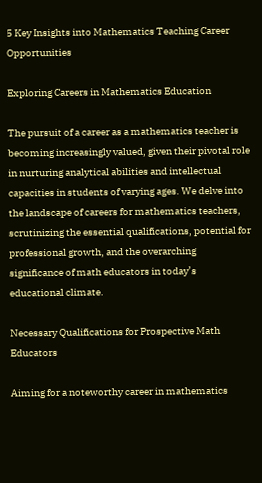5 Key Insights into Mathematics Teaching Career Opportunities

Exploring Careers in Mathematics Education

The pursuit of a career as a mathematics teacher is becoming increasingly valued, given their pivotal role in nurturing analytical abilities and intellectual capacities in students of varying ages. We delve into the landscape of careers for mathematics teachers, scrutinizing the essential qualifications, potential for professional growth, and the overarching significance of math educators in today’s educational climate.

Necessary Qualifications for Prospective Math Educators

Aiming for a noteworthy career in mathematics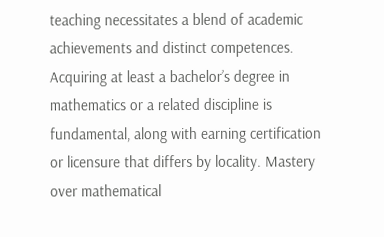teaching necessitates a blend of academic achievements and distinct competences. Acquiring at least a bachelor’s degree in mathematics or a related discipline is fundamental, along with earning certification or licensure that differs by locality. Mastery over mathematical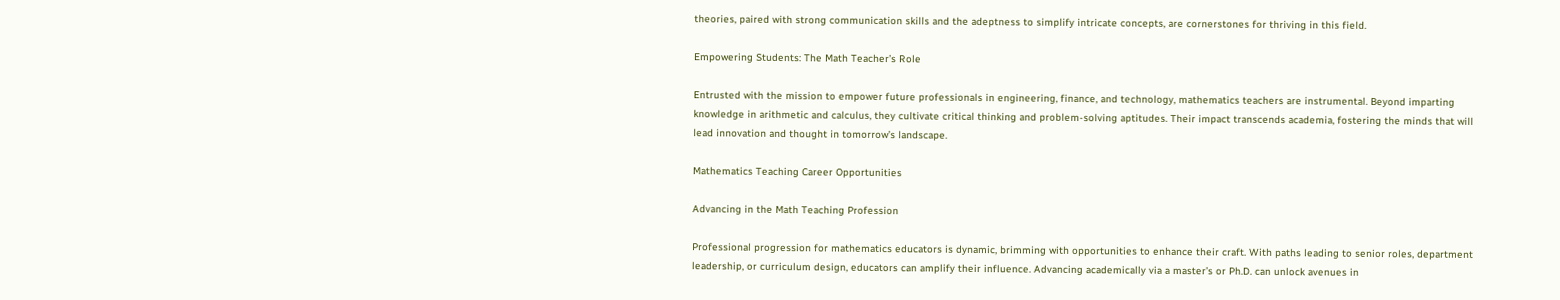theories, paired with strong communication skills and the adeptness to simplify intricate concepts, are cornerstones for thriving in this field.

Empowering Students: The Math Teacher’s Role

Entrusted with the mission to empower future professionals in engineering, finance, and technology, mathematics teachers are instrumental. Beyond imparting knowledge in arithmetic and calculus, they cultivate critical thinking and problem-solving aptitudes. Their impact transcends academia, fostering the minds that will lead innovation and thought in tomorrow’s landscape.

Mathematics Teaching Career Opportunities

Advancing in the Math Teaching Profession

Professional progression for mathematics educators is dynamic, brimming with opportunities to enhance their craft. With paths leading to senior roles, department leadership, or curriculum design, educators can amplify their influence. Advancing academically via a master’s or Ph.D. can unlock avenues in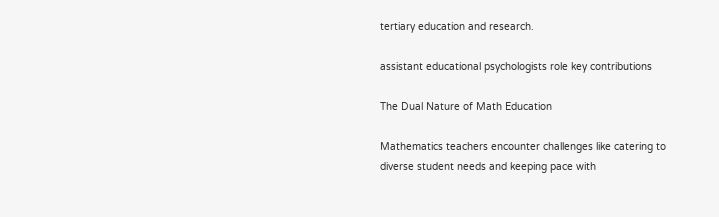tertiary education and research.

assistant educational psychologists role key contributions

The Dual Nature of Math Education

Mathematics teachers encounter challenges like catering to diverse student needs and keeping pace with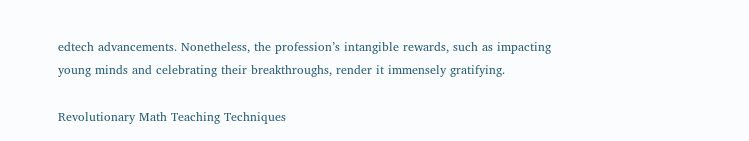edtech advancements. Nonetheless, the profession’s intangible rewards, such as impacting young minds and celebrating their breakthroughs, render it immensely gratifying.

Revolutionary Math Teaching Techniques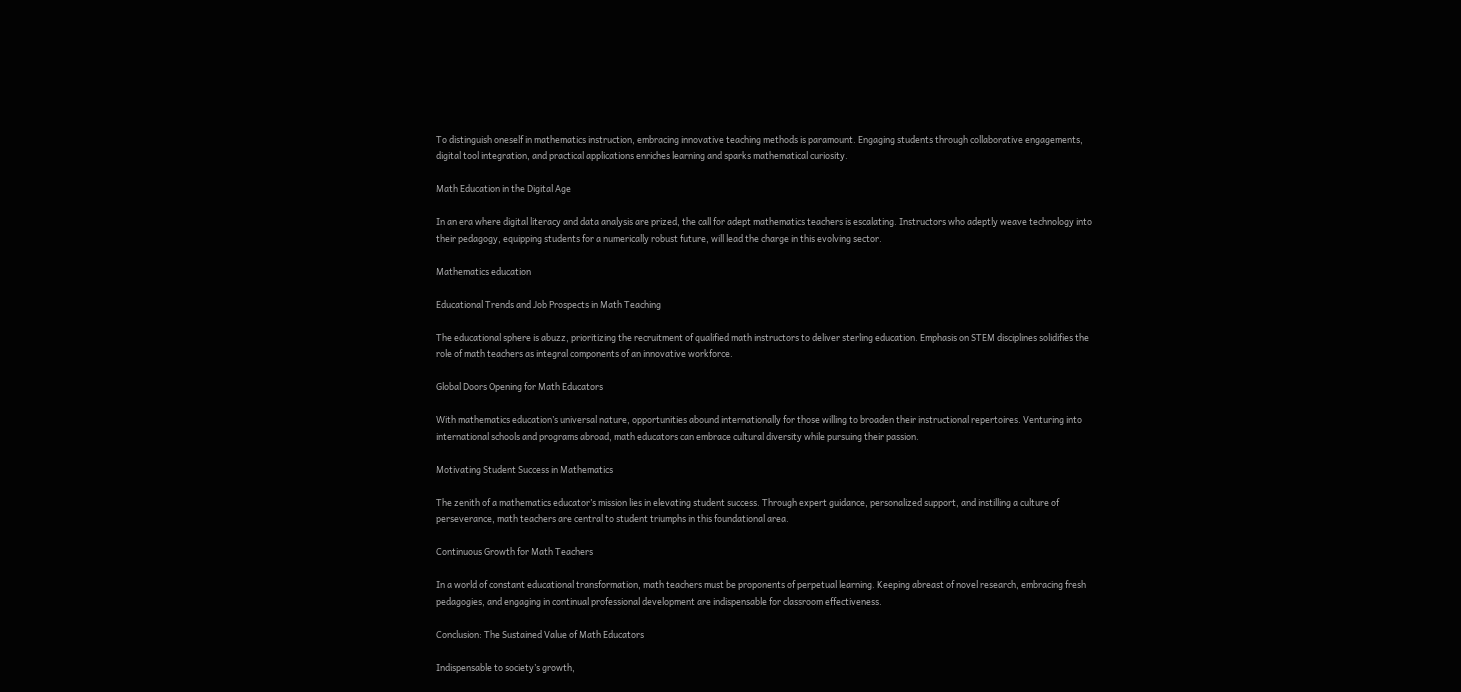To distinguish oneself in mathematics instruction, embracing innovative teaching methods is paramount. Engaging students through collaborative engagements, digital tool integration, and practical applications enriches learning and sparks mathematical curiosity.

Math Education in the Digital Age

In an era where digital literacy and data analysis are prized, the call for adept mathematics teachers is escalating. Instructors who adeptly weave technology into their pedagogy, equipping students for a numerically robust future, will lead the charge in this evolving sector.

Mathematics education

Educational Trends and Job Prospects in Math Teaching

The educational sphere is abuzz, prioritizing the recruitment of qualified math instructors to deliver sterling education. Emphasis on STEM disciplines solidifies the role of math teachers as integral components of an innovative workforce.

Global Doors Opening for Math Educators

With mathematics education’s universal nature, opportunities abound internationally for those willing to broaden their instructional repertoires. Venturing into international schools and programs abroad, math educators can embrace cultural diversity while pursuing their passion.

Motivating Student Success in Mathematics

The zenith of a mathematics educator’s mission lies in elevating student success. Through expert guidance, personalized support, and instilling a culture of perseverance, math teachers are central to student triumphs in this foundational area.

Continuous Growth for Math Teachers

In a world of constant educational transformation, math teachers must be proponents of perpetual learning. Keeping abreast of novel research, embracing fresh pedagogies, and engaging in continual professional development are indispensable for classroom effectiveness.

Conclusion: The Sustained Value of Math Educators

Indispensable to society’s growth,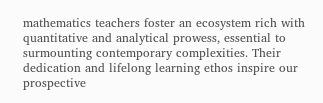mathematics teachers foster an ecosystem rich with quantitative and analytical prowess, essential to surmounting contemporary complexities. Their dedication and lifelong learning ethos inspire our prospective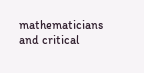mathematicians and critical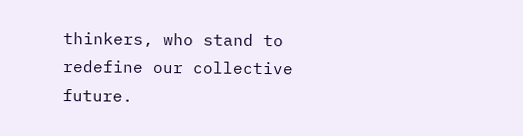thinkers, who stand to redefine our collective future.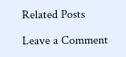Related Posts

Leave a Comment